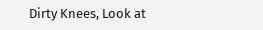Dirty Knees, Look at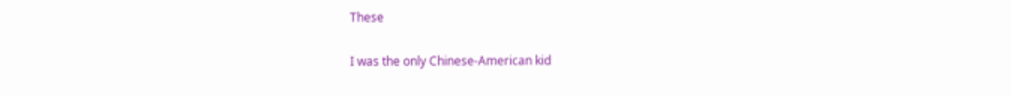These

I was the only Chinese-American kid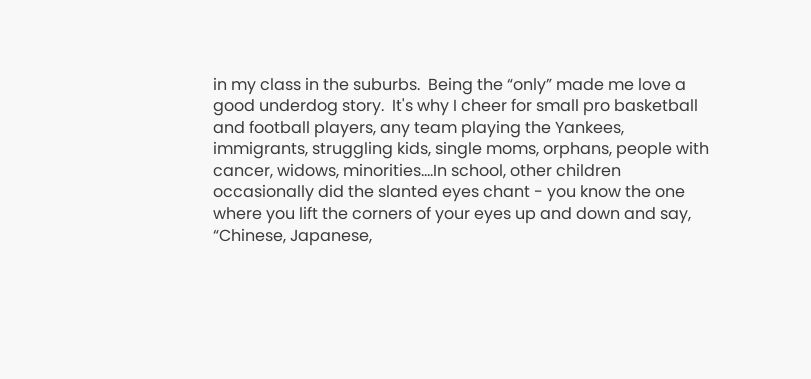in my class in the suburbs.  Being the “only” made me love a good underdog story.  It's why I cheer for small pro basketball and football players, any team playing the Yankees, immigrants, struggling kids, single moms, orphans, people with cancer, widows, minorities....In school, other children occasionally did the slanted eyes chant - you know the one where you lift the corners of your eyes up and down and say, “Chinese, Japanese,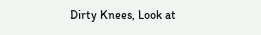Dirty Knees, Look at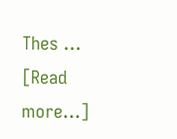Thes … [Read more...]